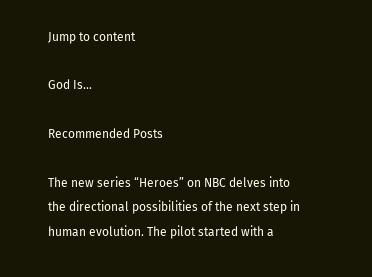Jump to content

God Is...

Recommended Posts

The new series “Heroes” on NBC delves into the directional possibilities of the next step in human evolution. The pilot started with a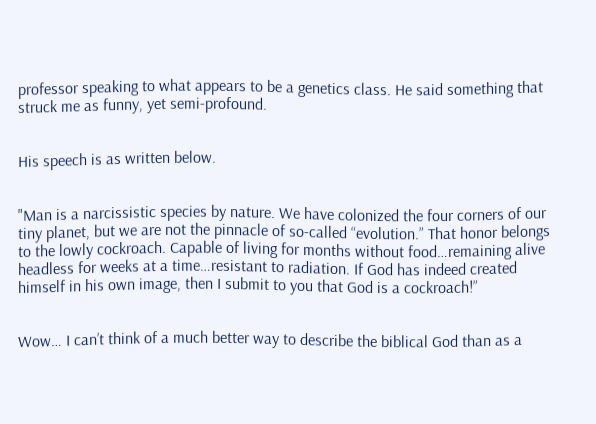professor speaking to what appears to be a genetics class. He said something that struck me as funny, yet semi-profound.


His speech is as written below.


"Man is a narcissistic species by nature. We have colonized the four corners of our tiny planet, but we are not the pinnacle of so-called “evolution.” That honor belongs to the lowly cockroach. Capable of living for months without food…remaining alive headless for weeks at a time…resistant to radiation. If God has indeed created himself in his own image, then I submit to you that God is a cockroach!”


Wow… I can’t think of a much better way to describe the biblical God than as a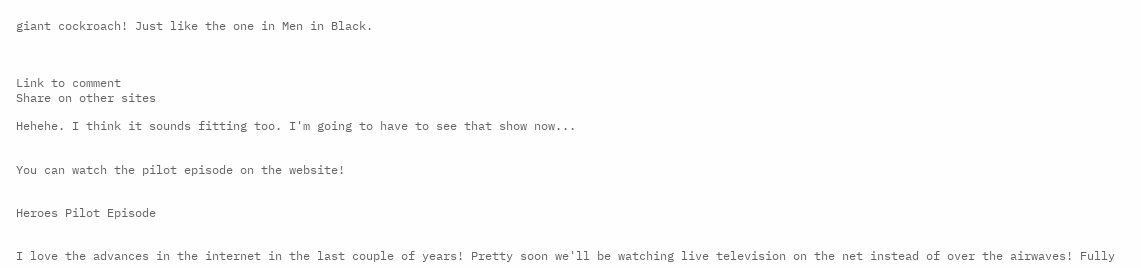giant cockroach! Just like the one in Men in Black.



Link to comment
Share on other sites

Hehehe. I think it sounds fitting too. I'm going to have to see that show now...


You can watch the pilot episode on the website!


Heroes Pilot Episode


I love the advances in the internet in the last couple of years! Pretty soon we'll be watching live television on the net instead of over the airwaves! Fully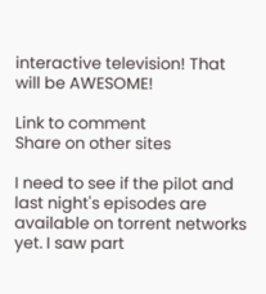interactive television! That will be AWESOME!

Link to comment
Share on other sites

I need to see if the pilot and last night's episodes are available on torrent networks yet. I saw part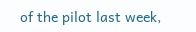of the pilot last week,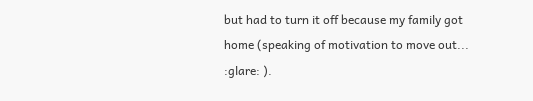but had to turn it off because my family got home (speaking of motivation to move out... :glare: ).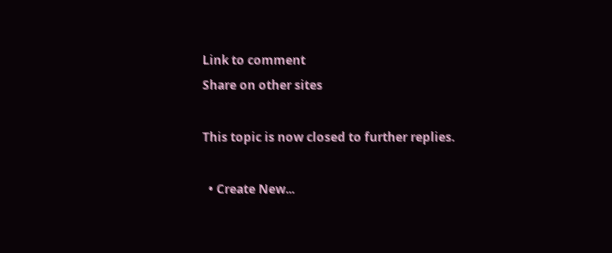Link to comment
Share on other sites

This topic is now closed to further replies.

  • Create New...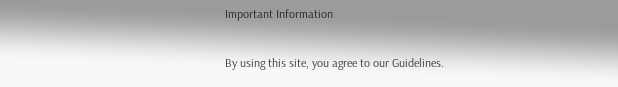Important Information

By using this site, you agree to our Guidelines.